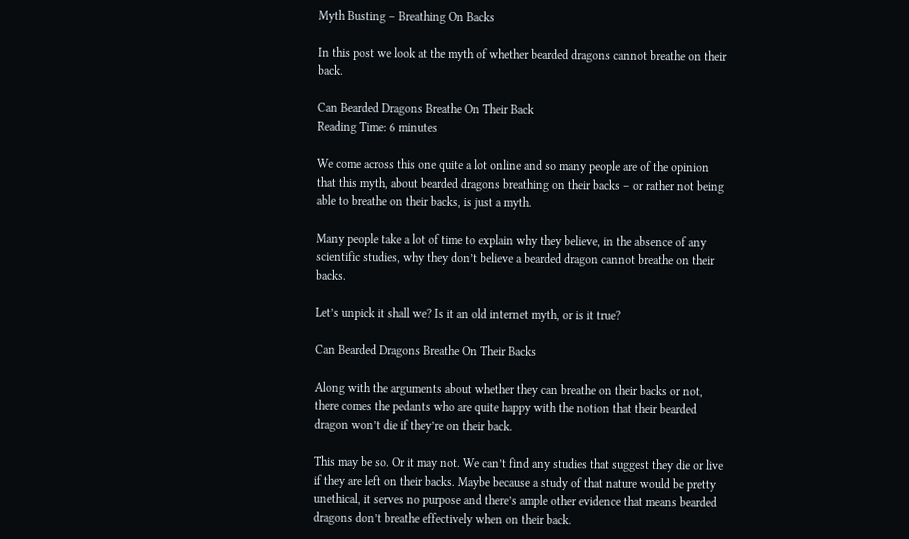Myth Busting – Breathing On Backs

In this post we look at the myth of whether bearded dragons cannot breathe on their back.

Can Bearded Dragons Breathe On Their Back
Reading Time: 6 minutes

We come across this one quite a lot online and so many people are of the opinion that this myth, about bearded dragons breathing on their backs – or rather not being able to breathe on their backs, is just a myth.

Many people take a lot of time to explain why they believe, in the absence of any scientific studies, why they don’t believe a bearded dragon cannot breathe on their backs.

Let’s unpick it shall we? Is it an old internet myth, or is it true?

Can Bearded Dragons Breathe On Their Backs

Along with the arguments about whether they can breathe on their backs or not, there comes the pedants who are quite happy with the notion that their bearded dragon won’t die if they’re on their back.

This may be so. Or it may not. We can’t find any studies that suggest they die or live if they are left on their backs. Maybe because a study of that nature would be pretty unethical, it serves no purpose and there’s ample other evidence that means bearded dragons don’t breathe effectively when on their back.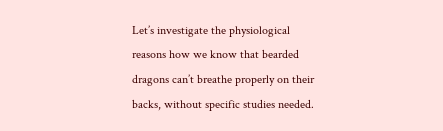Let’s investigate the physiological reasons how we know that bearded dragons can’t breathe properly on their backs, without specific studies needed.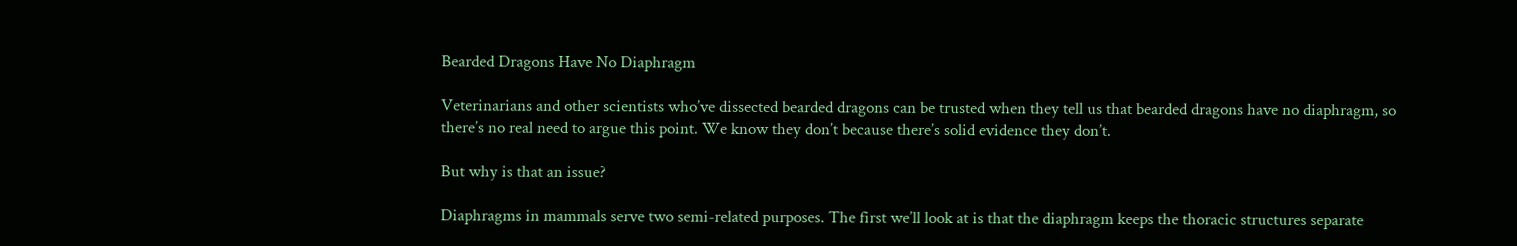Bearded Dragons Have No Diaphragm

Veterinarians and other scientists who’ve dissected bearded dragons can be trusted when they tell us that bearded dragons have no diaphragm, so there’s no real need to argue this point. We know they don’t because there’s solid evidence they don’t.

But why is that an issue?

Diaphragms in mammals serve two semi-related purposes. The first we’ll look at is that the diaphragm keeps the thoracic structures separate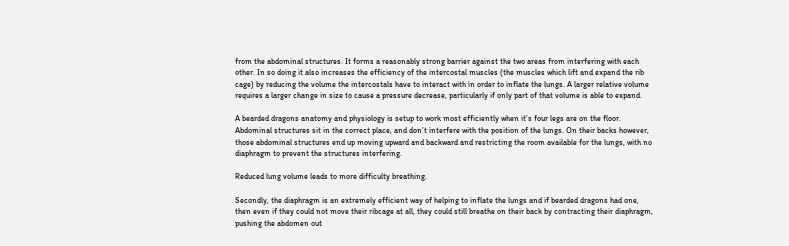from the abdominal structures. It forms a reasonably strong barrier against the two areas from interfering with each other. In so doing it also increases the efficiency of the intercostal muscles (the muscles which lift and expand the rib cage) by reducing the volume the intercostals have to interact with in order to inflate the lungs. A larger relative volume requires a larger change in size to cause a pressure decrease, particularly if only part of that volume is able to expand.

A bearded dragons anatomy and physiology is setup to work most efficiently when it’s four legs are on the floor. Abdominal structures sit in the correct place, and don’t interfere with the position of the lungs. On their backs however, those abdominal structures end up moving upward and backward and restricting the room available for the lungs, with no diaphragm to prevent the structures interfering.

Reduced lung volume leads to more difficulty breathing.

Secondly, the diaphragm is an extremely efficient way of helping to inflate the lungs and if bearded dragons had one, then even if they could not move their ribcage at all, they could still breathe on their back by contracting their diaphragm, pushing the abdomen out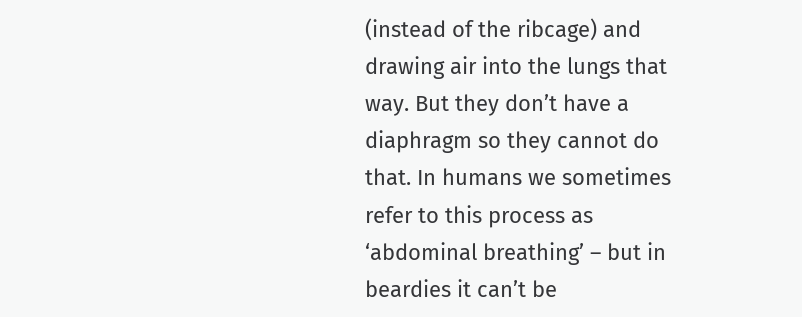(instead of the ribcage) and drawing air into the lungs that way. But they don’t have a diaphragm so they cannot do that. In humans we sometimes refer to this process as ‘abdominal breathing’ – but in beardies it can’t be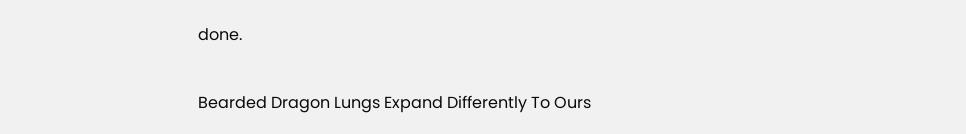done.

Bearded Dragon Lungs Expand Differently To Ours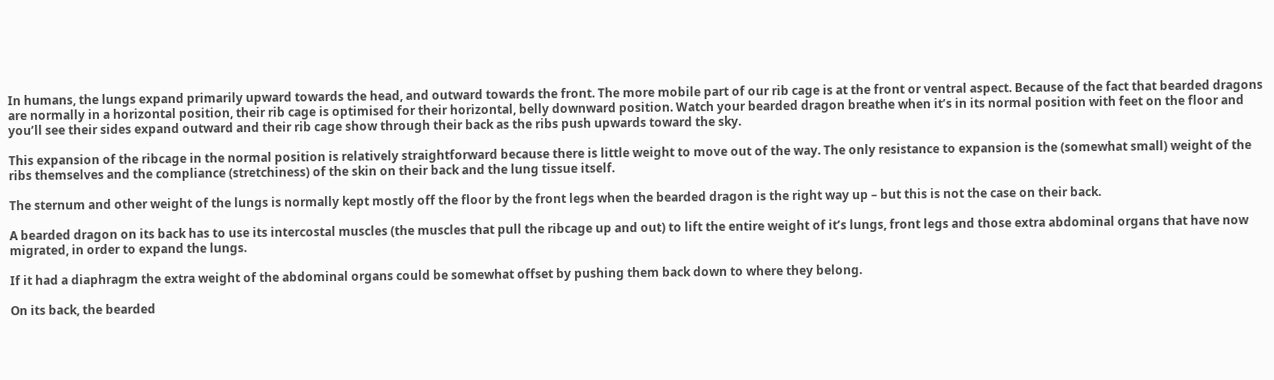In humans, the lungs expand primarily upward towards the head, and outward towards the front. The more mobile part of our rib cage is at the front or ventral aspect. Because of the fact that bearded dragons are normally in a horizontal position, their rib cage is optimised for their horizontal, belly downward position. Watch your bearded dragon breathe when it’s in its normal position with feet on the floor and you’ll see their sides expand outward and their rib cage show through their back as the ribs push upwards toward the sky.

This expansion of the ribcage in the normal position is relatively straightforward because there is little weight to move out of the way. The only resistance to expansion is the (somewhat small) weight of the ribs themselves and the compliance (stretchiness) of the skin on their back and the lung tissue itself.

The sternum and other weight of the lungs is normally kept mostly off the floor by the front legs when the bearded dragon is the right way up – but this is not the case on their back.

A bearded dragon on its back has to use its intercostal muscles (the muscles that pull the ribcage up and out) to lift the entire weight of it’s lungs, front legs and those extra abdominal organs that have now migrated, in order to expand the lungs.

If it had a diaphragm the extra weight of the abdominal organs could be somewhat offset by pushing them back down to where they belong.

On its back, the bearded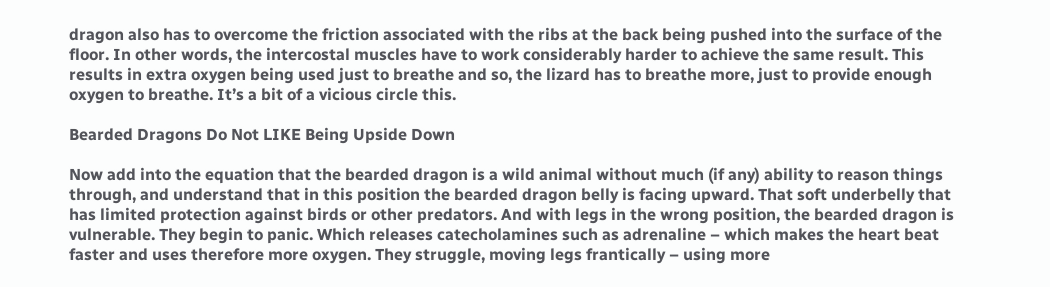dragon also has to overcome the friction associated with the ribs at the back being pushed into the surface of the floor. In other words, the intercostal muscles have to work considerably harder to achieve the same result. This results in extra oxygen being used just to breathe and so, the lizard has to breathe more, just to provide enough oxygen to breathe. It’s a bit of a vicious circle this.

Bearded Dragons Do Not LIKE Being Upside Down

Now add into the equation that the bearded dragon is a wild animal without much (if any) ability to reason things through, and understand that in this position the bearded dragon belly is facing upward. That soft underbelly that has limited protection against birds or other predators. And with legs in the wrong position, the bearded dragon is vulnerable. They begin to panic. Which releases catecholamines such as adrenaline – which makes the heart beat faster and uses therefore more oxygen. They struggle, moving legs frantically – using more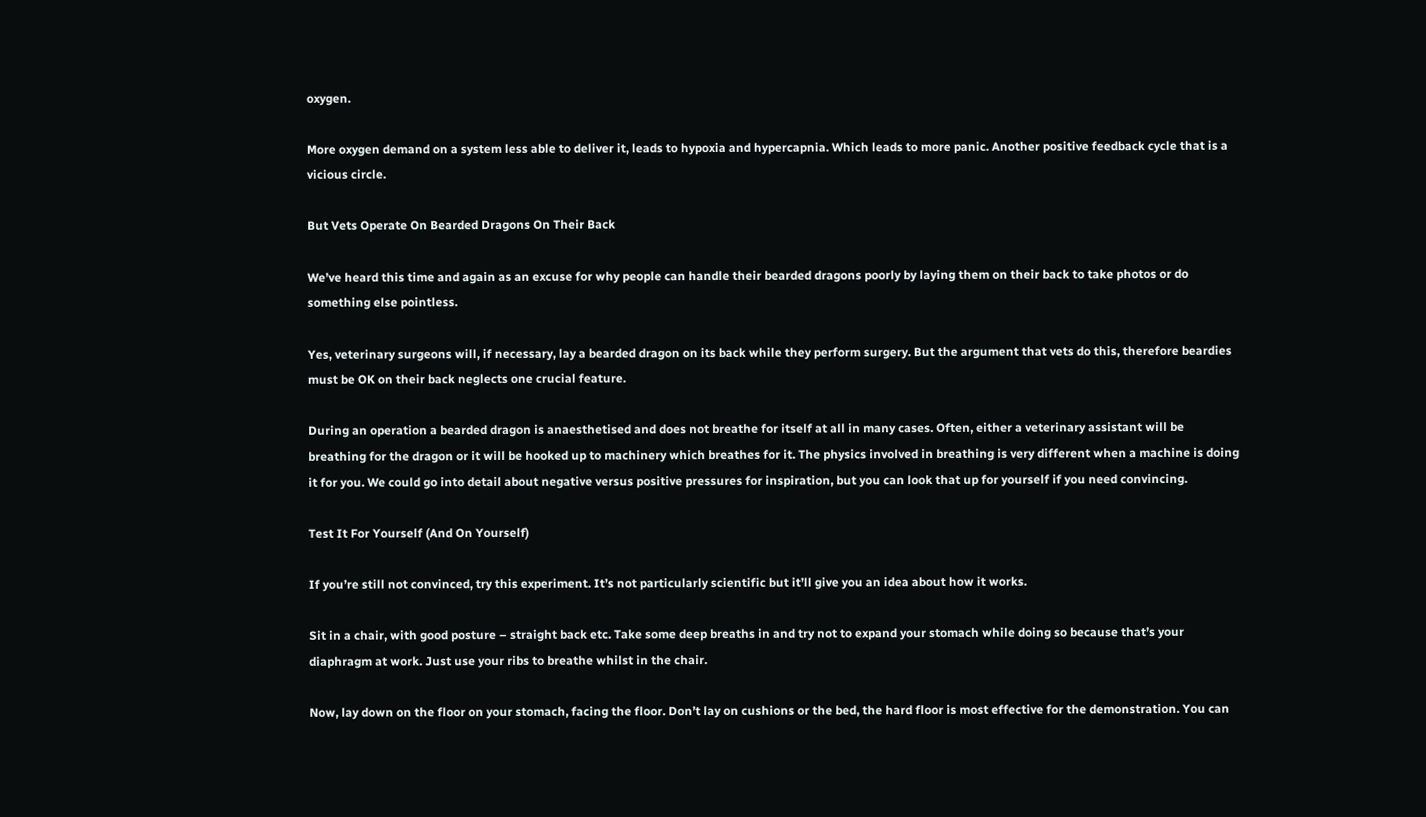oxygen.

More oxygen demand on a system less able to deliver it, leads to hypoxia and hypercapnia. Which leads to more panic. Another positive feedback cycle that is a vicious circle.

But Vets Operate On Bearded Dragons On Their Back

We’ve heard this time and again as an excuse for why people can handle their bearded dragons poorly by laying them on their back to take photos or do something else pointless.

Yes, veterinary surgeons will, if necessary, lay a bearded dragon on its back while they perform surgery. But the argument that vets do this, therefore beardies must be OK on their back neglects one crucial feature.

During an operation a bearded dragon is anaesthetised and does not breathe for itself at all in many cases. Often, either a veterinary assistant will be breathing for the dragon or it will be hooked up to machinery which breathes for it. The physics involved in breathing is very different when a machine is doing it for you. We could go into detail about negative versus positive pressures for inspiration, but you can look that up for yourself if you need convincing.

Test It For Yourself (And On Yourself)

If you’re still not convinced, try this experiment. It’s not particularly scientific but it’ll give you an idea about how it works.

Sit in a chair, with good posture – straight back etc. Take some deep breaths in and try not to expand your stomach while doing so because that’s your diaphragm at work. Just use your ribs to breathe whilst in the chair.

Now, lay down on the floor on your stomach, facing the floor. Don’t lay on cushions or the bed, the hard floor is most effective for the demonstration. You can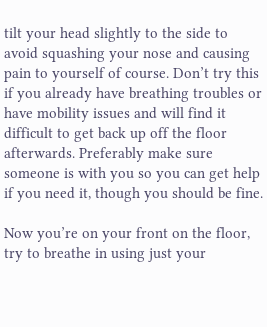tilt your head slightly to the side to avoid squashing your nose and causing pain to yourself of course. Don’t try this if you already have breathing troubles or have mobility issues and will find it difficult to get back up off the floor afterwards. Preferably make sure someone is with you so you can get help if you need it, though you should be fine.

Now you’re on your front on the floor, try to breathe in using just your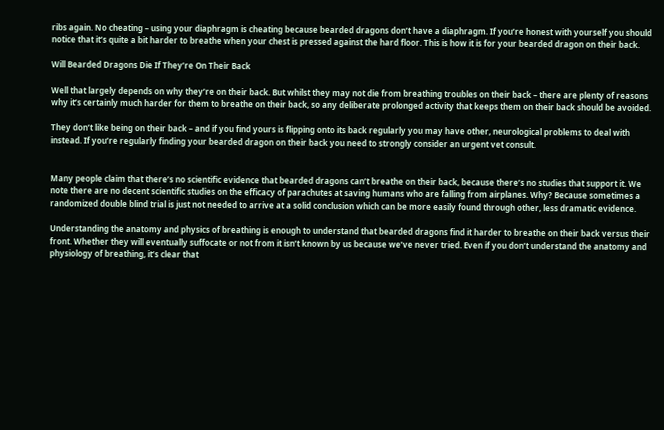ribs again. No cheating – using your diaphragm is cheating because bearded dragons don’t have a diaphragm. If you’re honest with yourself you should notice that it’s quite a bit harder to breathe when your chest is pressed against the hard floor. This is how it is for your bearded dragon on their back.

Will Bearded Dragons Die If They’re On Their Back

Well that largely depends on why they’re on their back. But whilst they may not die from breathing troubles on their back – there are plenty of reasons why it’s certainly much harder for them to breathe on their back, so any deliberate prolonged activity that keeps them on their back should be avoided.

They don’t like being on their back – and if you find yours is flipping onto its back regularly you may have other, neurological problems to deal with instead. If you’re regularly finding your bearded dragon on their back you need to strongly consider an urgent vet consult.


Many people claim that there’s no scientific evidence that bearded dragons can’t breathe on their back, because there’s no studies that support it. We note there are no decent scientific studies on the efficacy of parachutes at saving humans who are falling from airplanes. Why? Because sometimes a randomized double blind trial is just not needed to arrive at a solid conclusion which can be more easily found through other, less dramatic evidence.

Understanding the anatomy and physics of breathing is enough to understand that bearded dragons find it harder to breathe on their back versus their front. Whether they will eventually suffocate or not from it isn’t known by us because we’ve never tried. Even if you don’t understand the anatomy and physiology of breathing, it’s clear that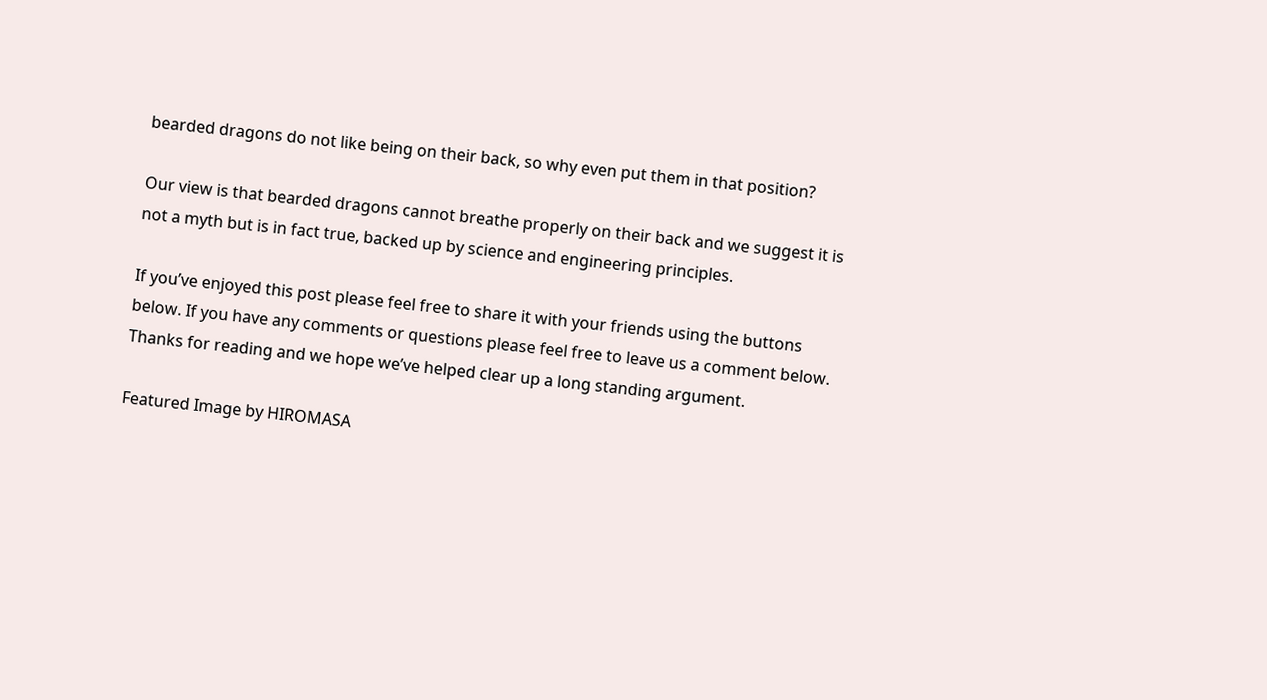bearded dragons do not like being on their back, so why even put them in that position?

Our view is that bearded dragons cannot breathe properly on their back and we suggest it is not a myth but is in fact true, backed up by science and engineering principles.

If you’ve enjoyed this post please feel free to share it with your friends using the buttons below. If you have any comments or questions please feel free to leave us a comment below. Thanks for reading and we hope we’ve helped clear up a long standing argument.

Featured Image by HIROMASA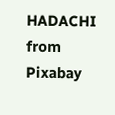HADACHI from Pixabay